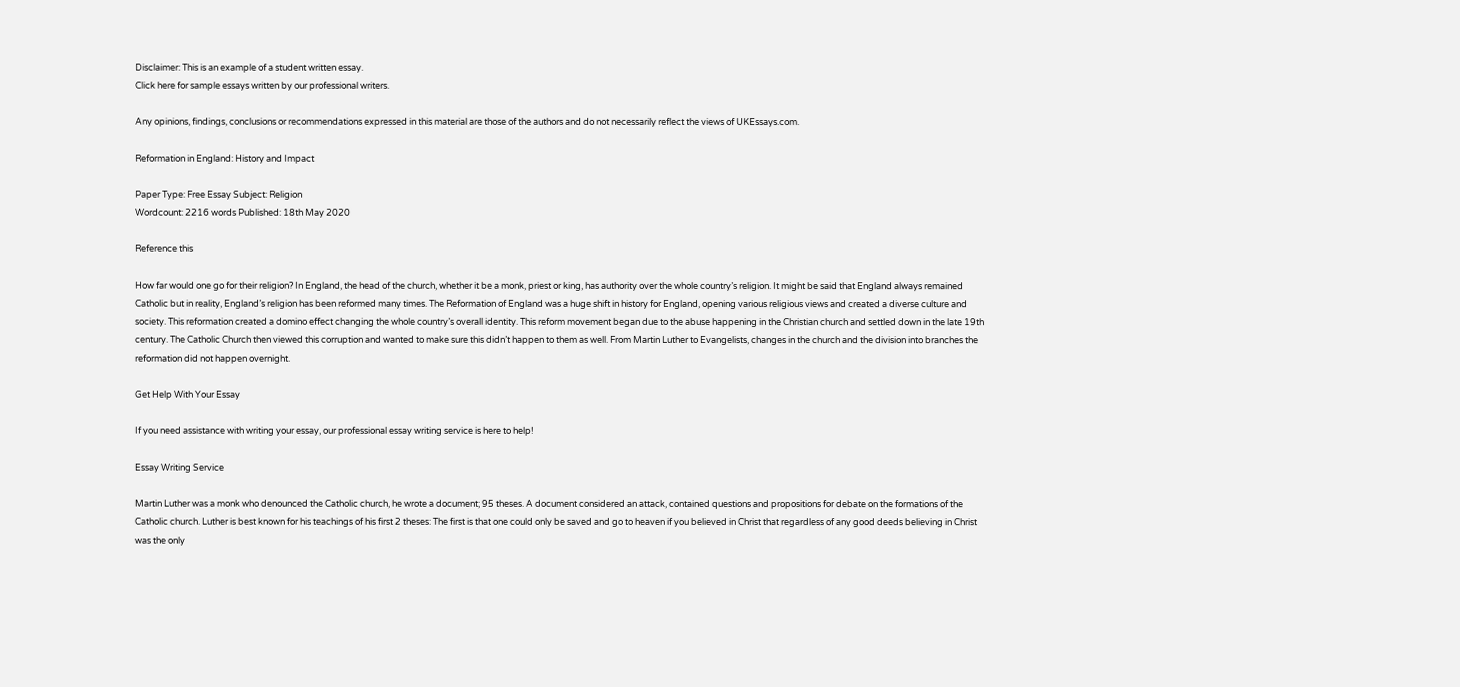Disclaimer: This is an example of a student written essay.
Click here for sample essays written by our professional writers.

Any opinions, findings, conclusions or recommendations expressed in this material are those of the authors and do not necessarily reflect the views of UKEssays.com.

Reformation in England: History and Impact

Paper Type: Free Essay Subject: Religion
Wordcount: 2216 words Published: 18th May 2020

Reference this

How far would one go for their religion? In England, the head of the church, whether it be a monk, priest or king, has authority over the whole country’s religion. It might be said that England always remained Catholic but in reality, England’s religion has been reformed many times. The Reformation of England was a huge shift in history for England, opening various religious views and created a diverse culture and society. This reformation created a domino effect changing the whole country’s overall identity. This reform movement began due to the abuse happening in the Christian church and settled down in the late 19th century. The Catholic Church then viewed this corruption and wanted to make sure this didn’t happen to them as well. From Martin Luther to Evangelists, changes in the church and the division into branches the reformation did not happen overnight.

Get Help With Your Essay

If you need assistance with writing your essay, our professional essay writing service is here to help!

Essay Writing Service

Martin Luther was a monk who denounced the Catholic church, he wrote a document; 95 theses. A document considered an attack, contained questions and propositions for debate on the formations of the Catholic church. Luther is best known for his teachings of his first 2 theses: The first is that one could only be saved and go to heaven if you believed in Christ that regardless of any good deeds believing in Christ was the only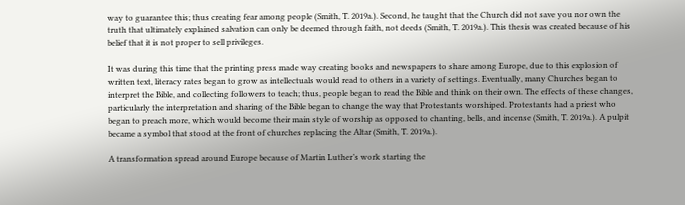way to guarantee this; thus creating fear among people (Smith, T. 2019a.). Second, he taught that the Church did not save you nor own the truth that ultimately explained salvation can only be deemed through faith, not deeds (Smith, T. 2019a.). This thesis was created because of his belief that it is not proper to sell privileges.

It was during this time that the printing press made way creating books and newspapers to share among Europe, due to this explosion of written text, literacy rates began to grow as intellectuals would read to others in a variety of settings. Eventually, many Churches began to interpret the Bible, and collecting followers to teach; thus, people began to read the Bible and think on their own. The effects of these changes, particularly the interpretation and sharing of the Bible began to change the way that Protestants worshiped. Protestants had a priest who began to preach more, which would become their main style of worship as opposed to chanting, bells, and incense (Smith, T. 2019a.). A pulpit became a symbol that stood at the front of churches replacing the Altar (Smith, T. 2019a.).

A transformation spread around Europe because of Martin Luther’s work starting the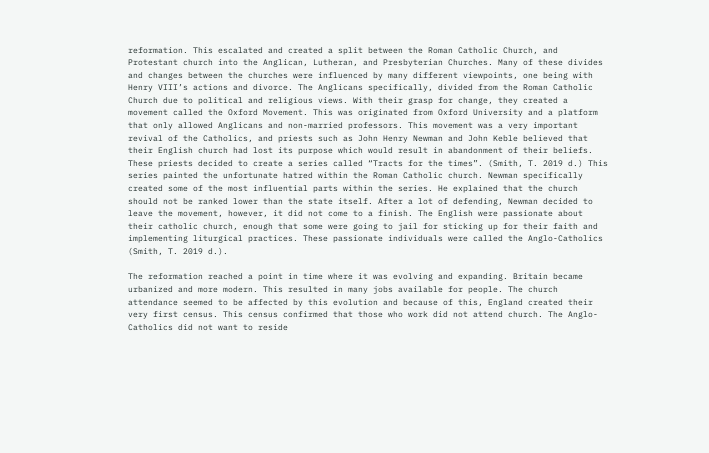reformation. This escalated and created a split between the Roman Catholic Church, and Protestant church into the Anglican, Lutheran, and Presbyterian Churches. Many of these divides and changes between the churches were influenced by many different viewpoints, one being with Henry VIII’s actions and divorce. The Anglicans specifically, divided from the Roman Catholic Church due to political and religious views. With their grasp for change, they created a movement called the Oxford Movement. This was originated from Oxford University and a platform that only allowed Anglicans and non-married professors. This movement was a very important revival of the Catholics, and priests such as John Henry Newman and John Keble believed that their English church had lost its purpose which would result in abandonment of their beliefs. These priests decided to create a series called “Tracts for the times”. (Smith, T. 2019 d.) This series painted the unfortunate hatred within the Roman Catholic church. Newman specifically created some of the most influential parts within the series. He explained that the church should not be ranked lower than the state itself. After a lot of defending, Newman decided to leave the movement, however, it did not come to a finish. The English were passionate about their catholic church, enough that some were going to jail for sticking up for their faith and implementing liturgical practices. These passionate individuals were called the Anglo-Catholics (Smith, T. 2019 d.).

The reformation reached a point in time where it was evolving and expanding. Britain became urbanized and more modern. This resulted in many jobs available for people. The church attendance seemed to be affected by this evolution and because of this, England created their very first census. This census confirmed that those who work did not attend church. The Anglo-Catholics did not want to reside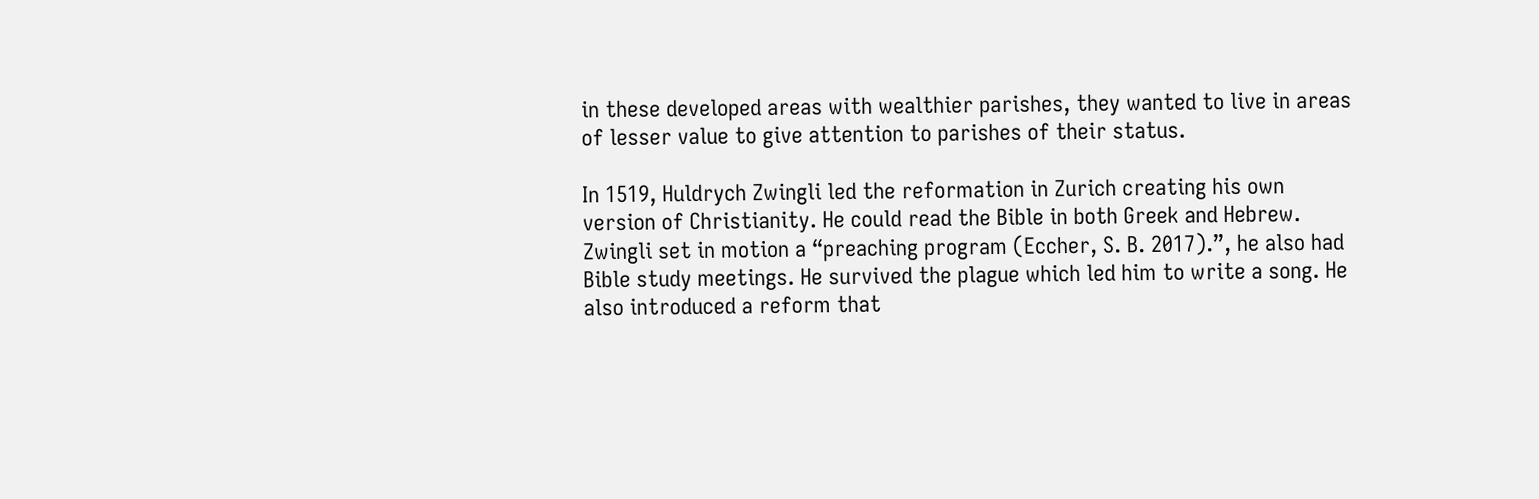in these developed areas with wealthier parishes, they wanted to live in areas of lesser value to give attention to parishes of their status.

In 1519, Huldrych Zwingli led the reformation in Zurich creating his own version of Christianity. He could read the Bible in both Greek and Hebrew. Zwingli set in motion a “preaching program (Eccher, S. B. 2017).”, he also had Bible study meetings. He survived the plague which led him to write a song. He also introduced a reform that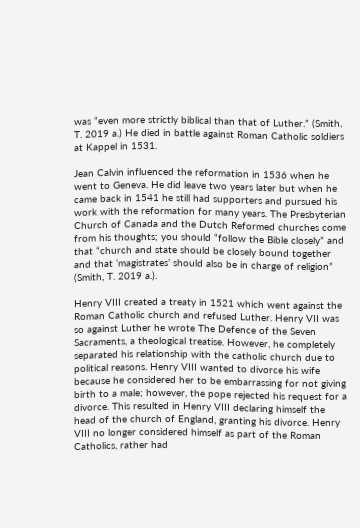was “even more strictly biblical than that of Luther.” (Smith, T. 2019 a.) He died in battle against Roman Catholic soldiers at Kappel in 1531.

Jean Calvin influenced the reformation in 1536 when he went to Geneva. He did leave two years later but when he came back in 1541 he still had supporters and pursued his work with the reformation for many years. The Presbyterian Church of Canada and the Dutch Reformed churches come from his thoughts; you should “follow the Bible closely” and that “church and state should be closely bound together and that ‘magistrates’ should also be in charge of religion” (Smith, T. 2019 a.).

Henry VIII created a treaty in 1521 which went against the Roman Catholic church and refused Luther. Henry VII was so against Luther he wrote The Defence of the Seven Sacraments, a theological treatise. However, he completely separated his relationship with the catholic church due to political reasons. Henry VIII wanted to divorce his wife because he considered her to be embarrassing for not giving birth to a male; however, the pope rejected his request for a divorce. This resulted in Henry VIII declaring himself the head of the church of England, granting his divorce. Henry VIII no longer considered himself as part of the Roman Catholics, rather had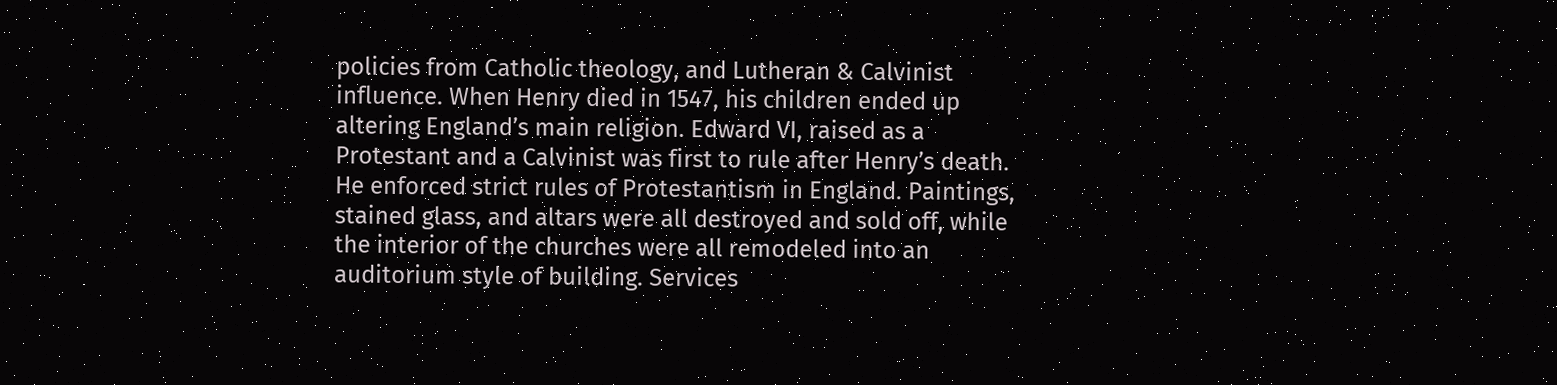policies from Catholic theology, and Lutheran & Calvinist influence. When Henry died in 1547, his children ended up altering England’s main religion. Edward VI, raised as a Protestant and a Calvinist was first to rule after Henry’s death. He enforced strict rules of Protestantism in England. Paintings, stained glass, and altars were all destroyed and sold off, while the interior of the churches were all remodeled into an auditorium style of building. Services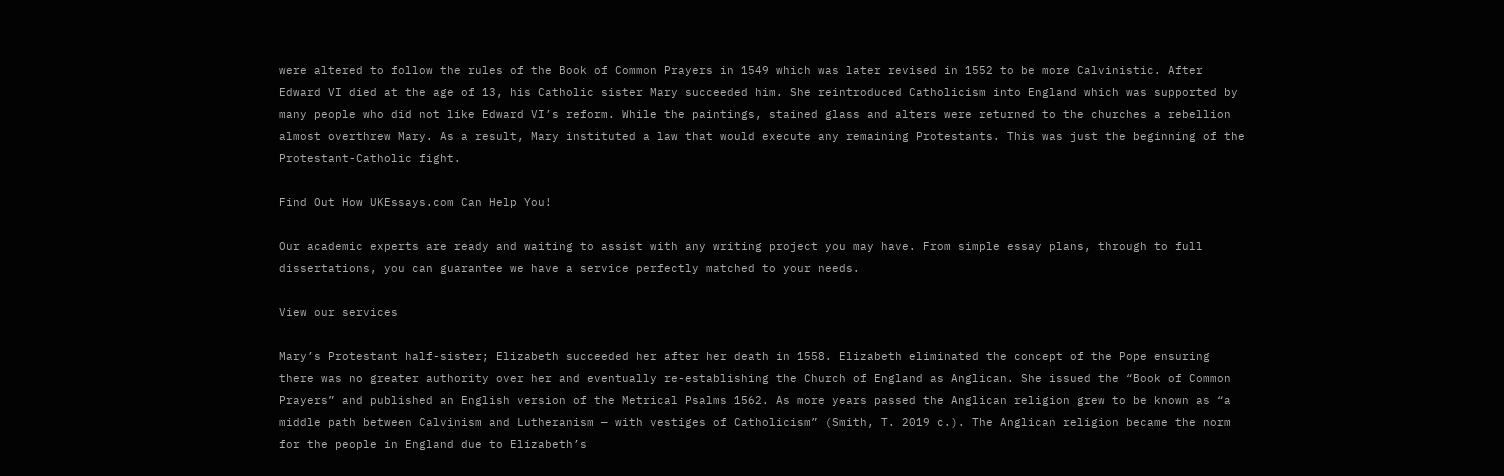were altered to follow the rules of the Book of Common Prayers in 1549 which was later revised in 1552 to be more Calvinistic. After Edward VI died at the age of 13, his Catholic sister Mary succeeded him. She reintroduced Catholicism into England which was supported by many people who did not like Edward VI’s reform. While the paintings, stained glass and alters were returned to the churches a rebellion almost overthrew Mary. As a result, Mary instituted a law that would execute any remaining Protestants. This was just the beginning of the Protestant-Catholic fight.

Find Out How UKEssays.com Can Help You!

Our academic experts are ready and waiting to assist with any writing project you may have. From simple essay plans, through to full dissertations, you can guarantee we have a service perfectly matched to your needs.

View our services

Mary’s Protestant half-sister; Elizabeth succeeded her after her death in 1558. Elizabeth eliminated the concept of the Pope ensuring there was no greater authority over her and eventually re-establishing the Church of England as Anglican. She issued the “Book of Common Prayers” and published an English version of the Metrical Psalms 1562. As more years passed the Anglican religion grew to be known as “a middle path between Calvinism and Lutheranism — with vestiges of Catholicism” (Smith, T. 2019 c.). The Anglican religion became the norm for the people in England due to Elizabeth’s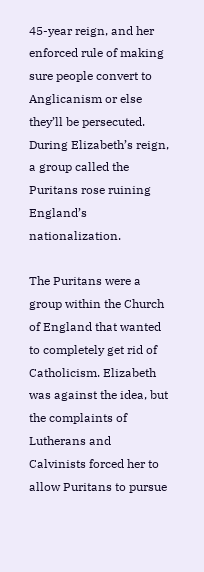45-year reign, and her enforced rule of making sure people convert to Anglicanism or else they’ll be persecuted. During Elizabeth’s reign, a group called the Puritans rose ruining England’s nationalization.

The Puritans were a group within the Church of England that wanted to completely get rid of Catholicism. Elizabeth was against the idea, but the complaints of Lutherans and Calvinists forced her to allow Puritans to pursue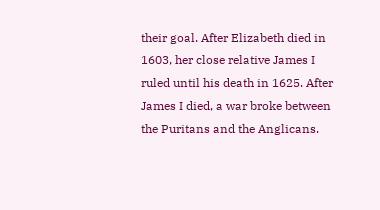their goal. After Elizabeth died in 1603, her close relative James I ruled until his death in 1625. After James I died, a war broke between the Puritans and the Anglicans.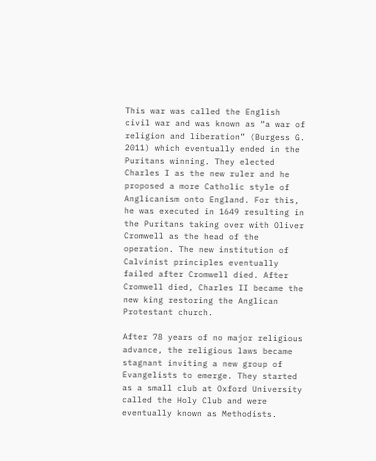This war was called the English civil war and was known as “a war of religion and liberation” (Burgess G. 2011) which eventually ended in the Puritans winning. They elected Charles I as the new ruler and he proposed a more Catholic style of Anglicanism onto England. For this, he was executed in 1649 resulting in the Puritans taking over with Oliver Cromwell as the head of the operation. The new institution of Calvinist principles eventually failed after Cromwell died. After Cromwell died, Charles II became the new king restoring the Anglican Protestant church.

After 78 years of no major religious advance, the religious laws became stagnant inviting a new group of Evangelists to emerge. They started as a small club at Oxford University called the Holy Club and were eventually known as Methodists.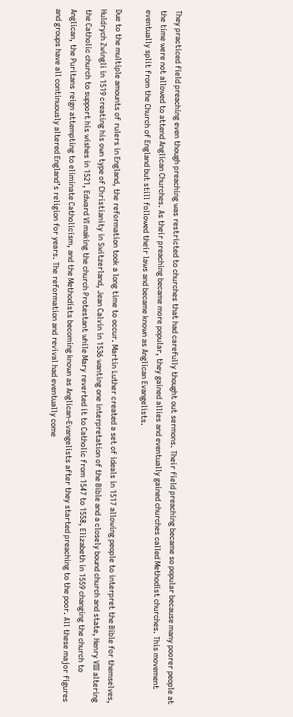They practiced field preaching even though preaching was restricted to churches that had carefully thought out sermons. Their field preaching became so popular because many poorer people at the time were not allowed to attend Anglican Churches. As their preaching became more popular, they gained allies and eventually gained churches called Methodist churches. This movement eventually split from the Church of England but still followed their laws and became known as Anglican Evangelists.

Due to the multiple amounts of rulers in England, the reformation took a long time to occur. Martin Luther created a set of ideals in 1517 allowing people to interpret the Bible for themselves, Huldrych Zwingli in 1519 creating his own type of Christianity in Switzerland, Jean Calvin in 1536 wanting one interpretation of the Bible and a closely bound church and state, Henry VIII altering the Catholic church to support his wishes in 1521, Edward VI making the church Protestant while Mary reverted it to Catholic from 1547 to 1558, Elizabeth in 1559 changing the church to Anglican, the Puritans reign attempting to eliminate Catholicism, and the Methodists becoming known as Anglican-Evangelists after they started preaching to the poor. All these major figures and groups have all continuously altered England’s religion for years. The reformation and revival had eventually come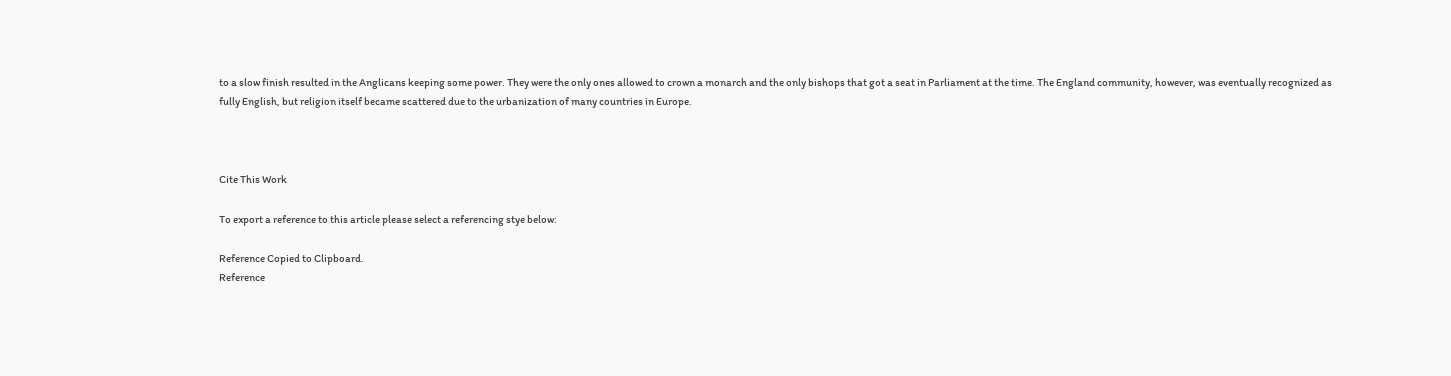to a slow finish resulted in the Anglicans keeping some power. They were the only ones allowed to crown a monarch and the only bishops that got a seat in Parliament at the time. The England community, however, was eventually recognized as fully English, but religion itself became scattered due to the urbanization of many countries in Europe.



Cite This Work

To export a reference to this article please select a referencing stye below:

Reference Copied to Clipboard.
Reference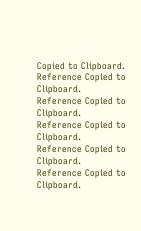Copied to Clipboard.
Reference Copied to Clipboard.
Reference Copied to Clipboard.
Reference Copied to Clipboard.
Reference Copied to Clipboard.
Reference Copied to Clipboard.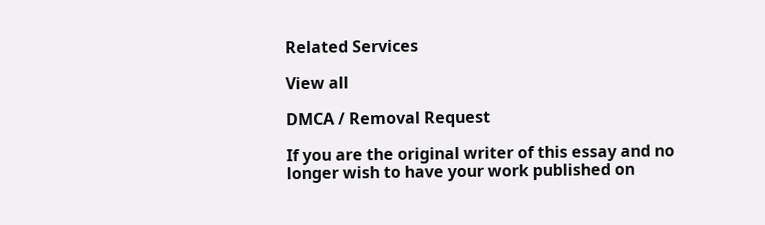Related Services

View all

DMCA / Removal Request

If you are the original writer of this essay and no longer wish to have your work published on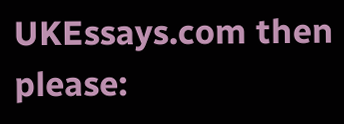UKEssays.com then please: